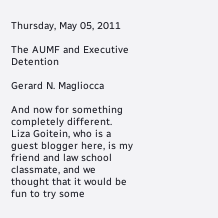Thursday, May 05, 2011

The AUMF and Executive Detention

Gerard N. Magliocca

And now for something completely different. Liza Goitein, who is a guest blogger here, is my friend and law school classmate, and we thought that it would be fun to try some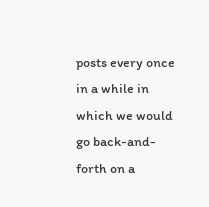posts every once in a while in which we would go back-and-forth on a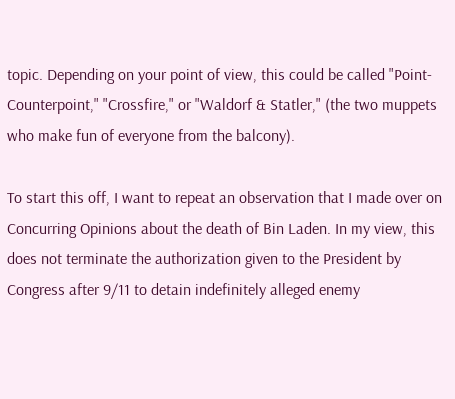topic. Depending on your point of view, this could be called "Point-Counterpoint," "Crossfire," or "Waldorf & Statler," (the two muppets who make fun of everyone from the balcony).

To start this off, I want to repeat an observation that I made over on Concurring Opinions about the death of Bin Laden. In my view, this does not terminate the authorization given to the President by Congress after 9/11 to detain indefinitely alleged enemy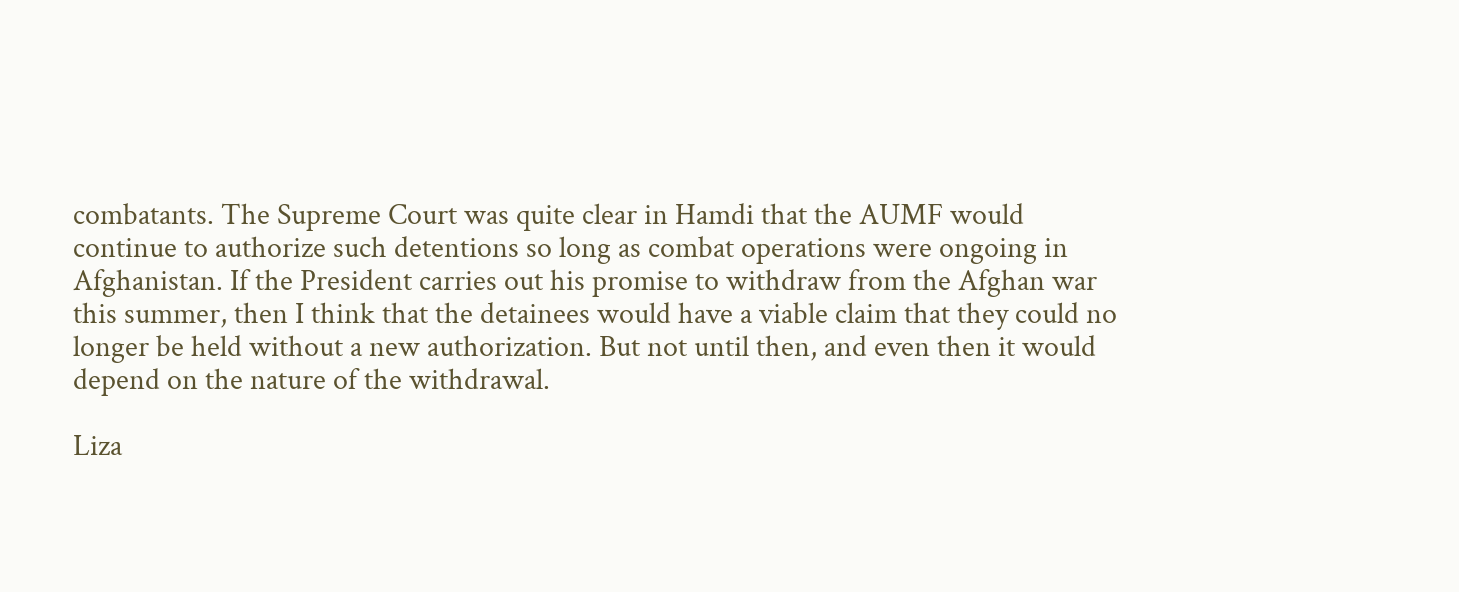combatants. The Supreme Court was quite clear in Hamdi that the AUMF would continue to authorize such detentions so long as combat operations were ongoing in Afghanistan. If the President carries out his promise to withdraw from the Afghan war this summer, then I think that the detainees would have a viable claim that they could no longer be held without a new authorization. But not until then, and even then it would depend on the nature of the withdrawal.

Liza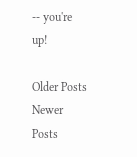-- you're up!

Older Posts
Newer Posts